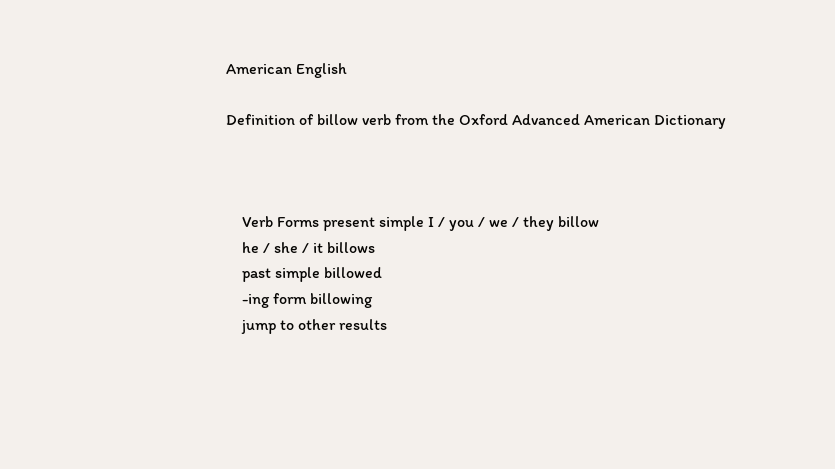American English

Definition of billow verb from the Oxford Advanced American Dictionary



    Verb Forms present simple I / you / we / they billow
    he / she / it billows
    past simple billowed
    -ing form billowing
    jump to other results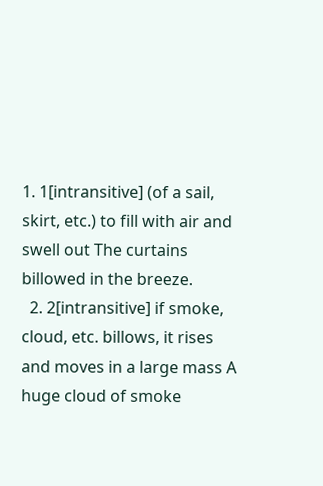1. 1[intransitive] (of a sail, skirt, etc.) to fill with air and swell out The curtains billowed in the breeze.
  2. 2[intransitive] if smoke, cloud, etc. billows, it rises and moves in a large mass A huge cloud of smoke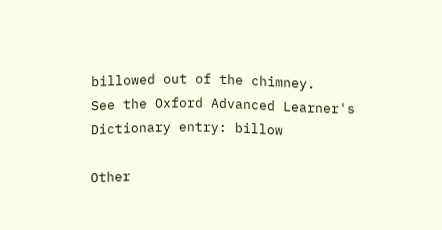billowed out of the chimney.
See the Oxford Advanced Learner's Dictionary entry: billow

Other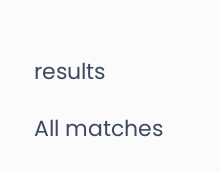results

All matches